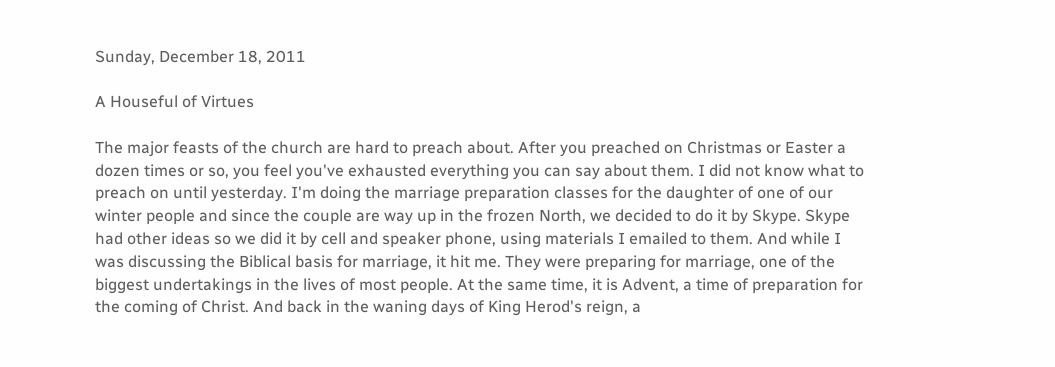Sunday, December 18, 2011

A Houseful of Virtues

The major feasts of the church are hard to preach about. After you preached on Christmas or Easter a dozen times or so, you feel you've exhausted everything you can say about them. I did not know what to preach on until yesterday. I'm doing the marriage preparation classes for the daughter of one of our winter people and since the couple are way up in the frozen North, we decided to do it by Skype. Skype had other ideas so we did it by cell and speaker phone, using materials I emailed to them. And while I was discussing the Biblical basis for marriage, it hit me. They were preparing for marriage, one of the biggest undertakings in the lives of most people. At the same time, it is Advent, a time of preparation for the coming of Christ. And back in the waning days of King Herod's reign, a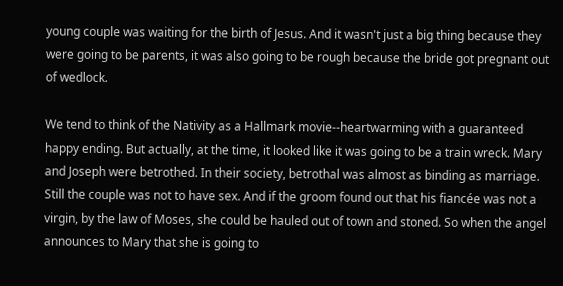young couple was waiting for the birth of Jesus. And it wasn't just a big thing because they were going to be parents, it was also going to be rough because the bride got pregnant out of wedlock.

We tend to think of the Nativity as a Hallmark movie--heartwarming with a guaranteed happy ending. But actually, at the time, it looked like it was going to be a train wreck. Mary and Joseph were betrothed. In their society, betrothal was almost as binding as marriage. Still the couple was not to have sex. And if the groom found out that his fiancée was not a virgin, by the law of Moses, she could be hauled out of town and stoned. So when the angel announces to Mary that she is going to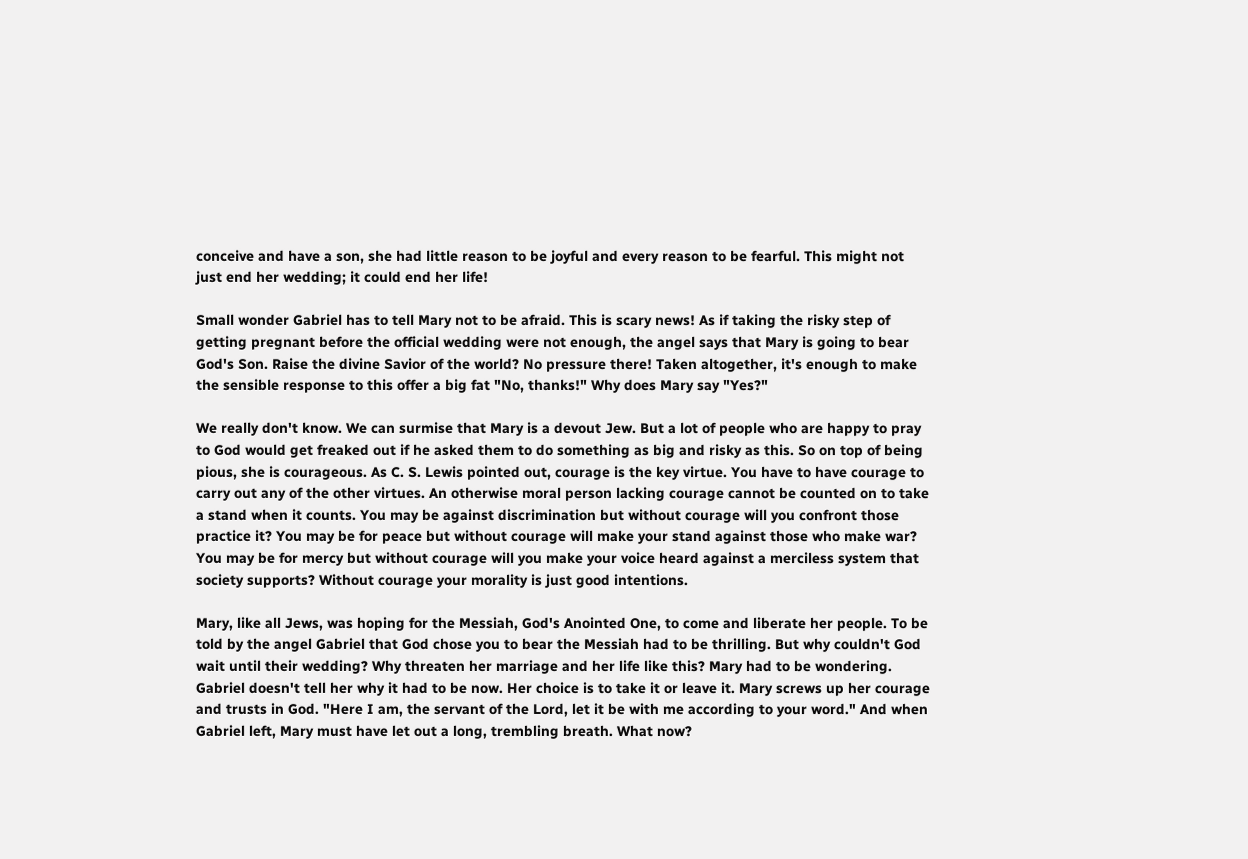conceive and have a son, she had little reason to be joyful and every reason to be fearful. This might not just end her wedding; it could end her life!

Small wonder Gabriel has to tell Mary not to be afraid. This is scary news! As if taking the risky step of getting pregnant before the official wedding were not enough, the angel says that Mary is going to bear God's Son. Raise the divine Savior of the world? No pressure there! Taken altogether, it's enough to make the sensible response to this offer a big fat "No, thanks!" Why does Mary say "Yes?"

We really don't know. We can surmise that Mary is a devout Jew. But a lot of people who are happy to pray to God would get freaked out if he asked them to do something as big and risky as this. So on top of being pious, she is courageous. As C. S. Lewis pointed out, courage is the key virtue. You have to have courage to carry out any of the other virtues. An otherwise moral person lacking courage cannot be counted on to take a stand when it counts. You may be against discrimination but without courage will you confront those practice it? You may be for peace but without courage will make your stand against those who make war? You may be for mercy but without courage will you make your voice heard against a merciless system that society supports? Without courage your morality is just good intentions.

Mary, like all Jews, was hoping for the Messiah, God's Anointed One, to come and liberate her people. To be told by the angel Gabriel that God chose you to bear the Messiah had to be thrilling. But why couldn't God wait until their wedding? Why threaten her marriage and her life like this? Mary had to be wondering. Gabriel doesn't tell her why it had to be now. Her choice is to take it or leave it. Mary screws up her courage and trusts in God. "Here I am, the servant of the Lord, let it be with me according to your word." And when Gabriel left, Mary must have let out a long, trembling breath. What now?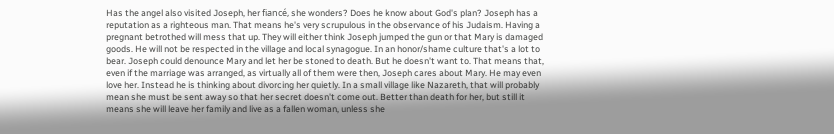Has the angel also visited Joseph, her fiancé, she wonders? Does he know about God's plan? Joseph has a reputation as a righteous man. That means he's very scrupulous in the observance of his Judaism. Having a pregnant betrothed will mess that up. They will either think Joseph jumped the gun or that Mary is damaged goods. He will not be respected in the village and local synagogue. In an honor/shame culture that's a lot to bear. Joseph could denounce Mary and let her be stoned to death. But he doesn't want to. That means that, even if the marriage was arranged, as virtually all of them were then, Joseph cares about Mary. He may even love her. Instead he is thinking about divorcing her quietly. In a small village like Nazareth, that will probably mean she must be sent away so that her secret doesn't come out. Better than death for her, but still it means she will leave her family and live as a fallen woman, unless she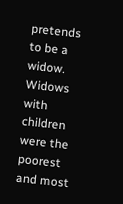pretends to be a widow. Widows with children were the poorest and most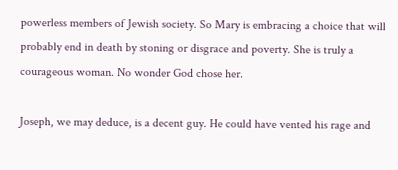powerless members of Jewish society. So Mary is embracing a choice that will probably end in death by stoning or disgrace and poverty. She is truly a courageous woman. No wonder God chose her.

Joseph, we may deduce, is a decent guy. He could have vented his rage and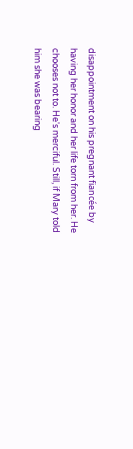disappointment on his pregnant fiancée by having her honor and her life torn from her. He chooses not to. He's merciful. Still, if Mary told him she was bearing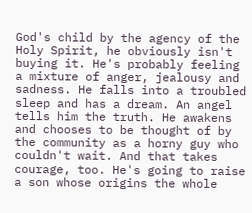God's child by the agency of the Holy Spirit, he obviously isn't buying it. He's probably feeling a mixture of anger, jealousy and sadness. He falls into a troubled sleep and has a dream. An angel tells him the truth. He awakens and chooses to be thought of by the community as a horny guy who couldn't wait. And that takes courage, too. He's going to raise a son whose origins the whole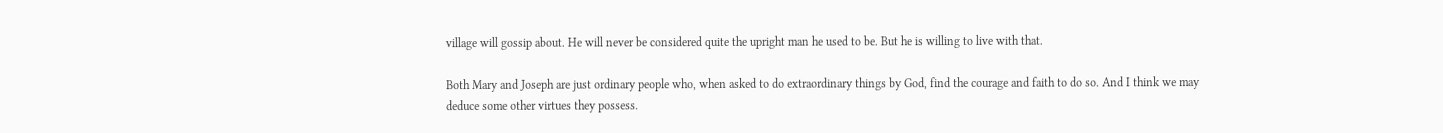village will gossip about. He will never be considered quite the upright man he used to be. But he is willing to live with that.

Both Mary and Joseph are just ordinary people who, when asked to do extraordinary things by God, find the courage and faith to do so. And I think we may deduce some other virtues they possess.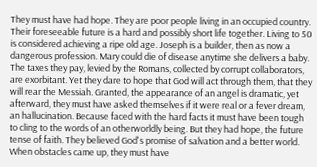They must have had hope. They are poor people living in an occupied country. Their foreseeable future is a hard and possibly short life together. Living to 50 is considered achieving a ripe old age. Joseph is a builder, then as now a dangerous profession. Mary could die of disease anytime she delivers a baby. The taxes they pay, levied by the Romans, collected by corrupt collaborators, are exorbitant. Yet they dare to hope that God will act through them, that they will rear the Messiah. Granted, the appearance of an angel is dramatic, yet afterward, they must have asked themselves if it were real or a fever dream, an hallucination. Because faced with the hard facts it must have been tough to cling to the words of an otherworldly being. But they had hope, the future tense of faith. They believed God's promise of salvation and a better world. When obstacles came up, they must have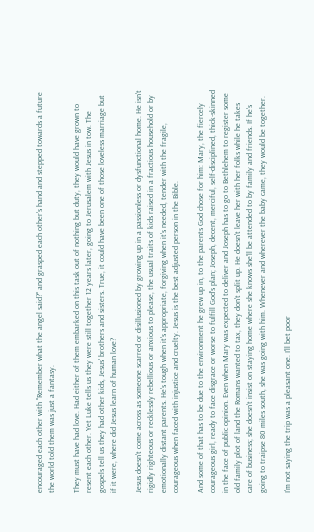encouraged each other with "Remember what the angel said?" and grasped each other's hand and stepped towards a future the world told them was just a fantasy.

They must have had love. Had either of them embarked on this task out of nothing but duty, they would have grown to resent each other. Yet Luke tells us they were still together 12 years later, going to Jerusalem with Jesus in tow. The gospels tell us they had other kids, Jesus' brothers and sisters. True, it could have been one of those loveless marriage but if it were, where did Jesus learn of human love?

Jesus doesn't come across as someone scarred or disillusioned by growing up in a passionless or dysfunctional home. He isn't rigidly righteous or recklessly rebellious or anxious to please, the usual traits of kids raised in a fractious household or by emotionally distant parents. He's tough when it's appropriate, forgiving when it's needed, tender with the fragile, courageous when faced with injustice and cruelty. Jesus is the best adjusted person in the Bible.

And some of that has to be due to the environment he grew up in, to the parents God chose for him: Mary, the fiercely courageous girl, ready to face disgrace or worse to fulfill God's plan; Joseph, decent, merciful, self-disciplined, thick-skinned in the face of public opinion. Even when Mary was expected to deliver and Joseph has to go to Bethlehem to register some old family plot of land the Romans wanted to tax, they don't split up. He doesn't leave her with her folks while he takes care of business; she doesn't insist on staying home where she knows she'll be attended to by family and friends. If he's going to traipse 80 miles south, she was going with him. Whenever and wherever the baby came, they would be together.

I'm not saying the trip was a pleasant one. I'll bet poor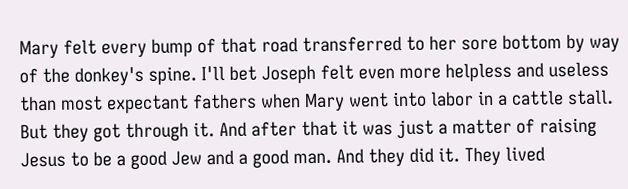Mary felt every bump of that road transferred to her sore bottom by way of the donkey's spine. I'll bet Joseph felt even more helpless and useless than most expectant fathers when Mary went into labor in a cattle stall. But they got through it. And after that it was just a matter of raising Jesus to be a good Jew and a good man. And they did it. They lived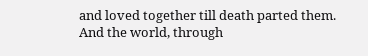and loved together till death parted them. And the world, through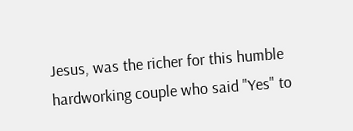Jesus, was the richer for this humble hardworking couple who said "Yes" to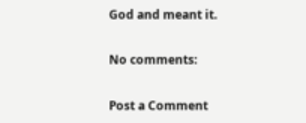God and meant it.

No comments:

Post a Comment